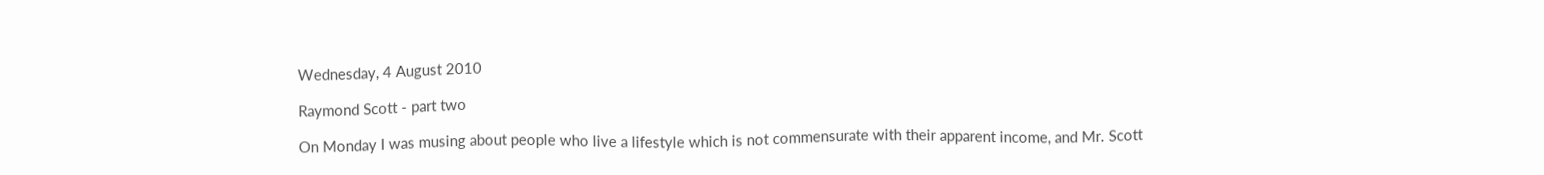Wednesday, 4 August 2010

Raymond Scott - part two

On Monday I was musing about people who live a lifestyle which is not commensurate with their apparent income, and Mr. Scott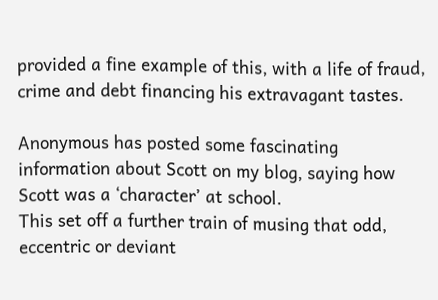provided a fine example of this, with a life of fraud, crime and debt financing his extravagant tastes.

Anonymous has posted some fascinating information about Scott on my blog, saying how Scott was a ‘character’ at school.
This set off a further train of musing that odd, eccentric or deviant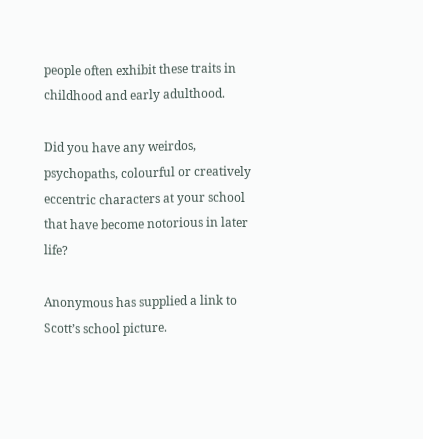people often exhibit these traits in childhood and early adulthood.

Did you have any weirdos, psychopaths, colourful or creatively eccentric characters at your school that have become notorious in later life?

Anonymous has supplied a link to Scott’s school picture.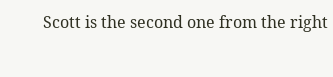Scott is the second one from the right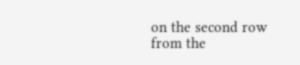on the second row from the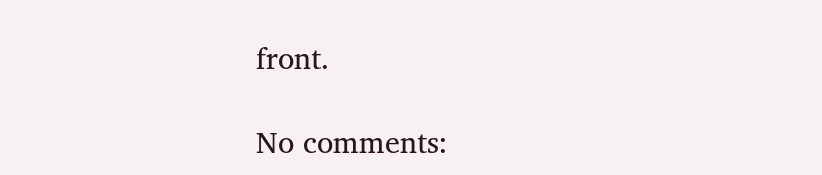front.

No comments: